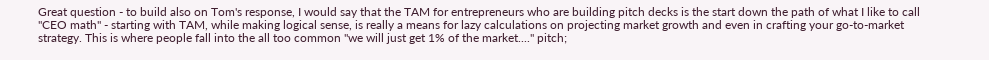Great question - to build also on Tom's response, I would say that the TAM for entrepreneurs who are building pitch decks is the start down the path of what I like to call "CEO math" - starting with TAM, while making logical sense, is really a means for lazy calculations on projecting market growth and even in crafting your go-to-market strategy. This is where people fall into the all too common "we will just get 1% of the market...." pitch;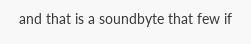and that is a soundbyte that few if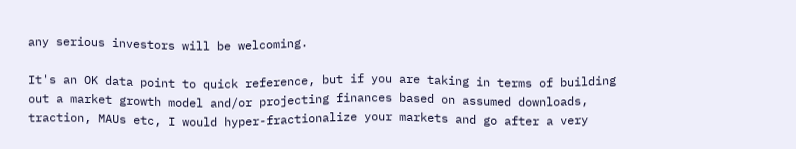any serious investors will be welcoming.

It's an OK data point to quick reference, but if you are taking in terms of building out a market growth model and/or projecting finances based on assumed downloads, traction, MAUs etc, I would hyper-fractionalize your markets and go after a very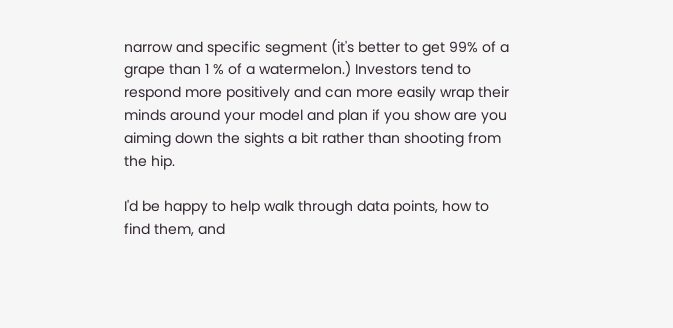narrow and specific segment (it's better to get 99% of a grape than 1 % of a watermelon.) Investors tend to respond more positively and can more easily wrap their minds around your model and plan if you show are you aiming down the sights a bit rather than shooting from the hip.

I'd be happy to help walk through data points, how to find them, and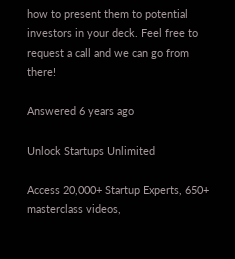how to present them to potential investors in your deck. Feel free to request a call and we can go from there!

Answered 6 years ago

Unlock Startups Unlimited

Access 20,000+ Startup Experts, 650+ masterclass videos,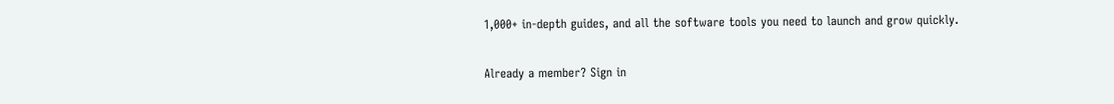1,000+ in-depth guides, and all the software tools you need to launch and grow quickly.

Already a member? Sign in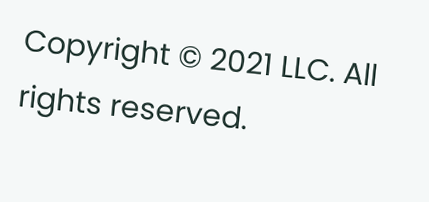Copyright © 2021 LLC. All rights reserved.